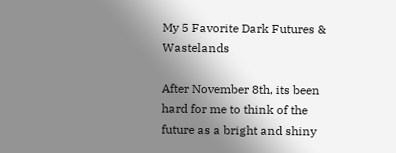My 5 Favorite Dark Futures & Wastelands

After November 8th, its been hard for me to think of the future as a bright and shiny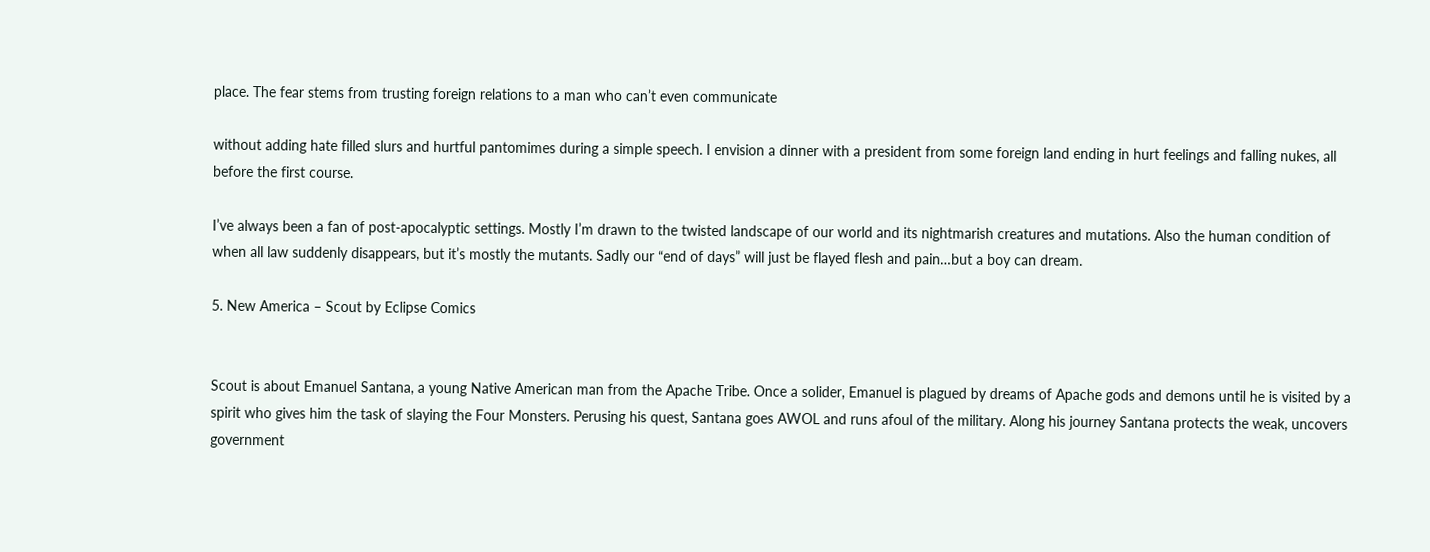place. The fear stems from trusting foreign relations to a man who can’t even communicate

without adding hate filled slurs and hurtful pantomimes during a simple speech. I envision a dinner with a president from some foreign land ending in hurt feelings and falling nukes, all before the first course.

I’ve always been a fan of post-apocalyptic settings. Mostly I’m drawn to the twisted landscape of our world and its nightmarish creatures and mutations. Also the human condition of when all law suddenly disappears, but it’s mostly the mutants. Sadly our “end of days” will just be flayed flesh and pain…but a boy can dream.

5. New America – Scout by Eclipse Comics


Scout is about Emanuel Santana, a young Native American man from the Apache Tribe. Once a solider, Emanuel is plagued by dreams of Apache gods and demons until he is visited by a spirit who gives him the task of slaying the Four Monsters. Perusing his quest, Santana goes AWOL and runs afoul of the military. Along his journey Santana protects the weak, uncovers government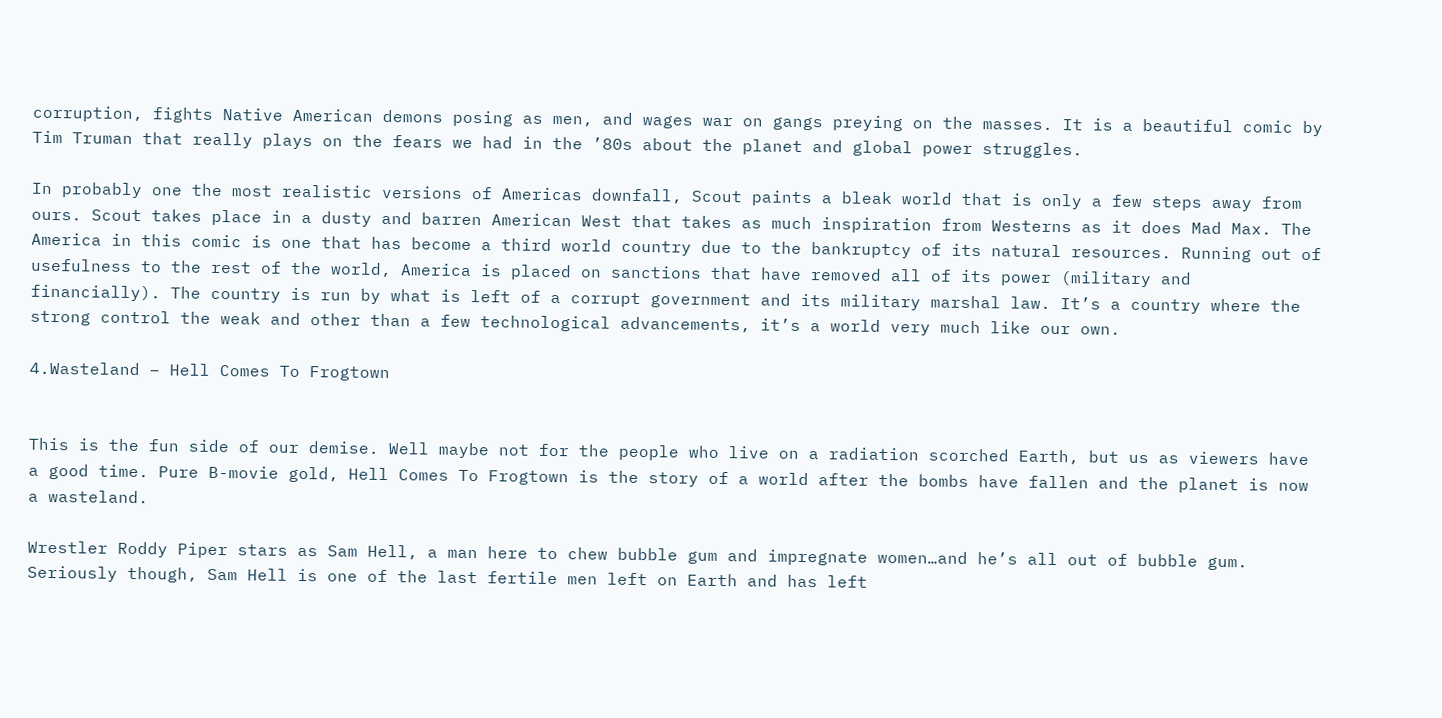corruption, fights Native American demons posing as men, and wages war on gangs preying on the masses. It is a beautiful comic by Tim Truman that really plays on the fears we had in the ’80s about the planet and global power struggles.

In probably one the most realistic versions of Americas downfall, Scout paints a bleak world that is only a few steps away from ours. Scout takes place in a dusty and barren American West that takes as much inspiration from Westerns as it does Mad Max. The America in this comic is one that has become a third world country due to the bankruptcy of its natural resources. Running out of usefulness to the rest of the world, America is placed on sanctions that have removed all of its power (military and financially). The country is run by what is left of a corrupt government and its military marshal law. It’s a country where the strong control the weak and other than a few technological advancements, it’s a world very much like our own.

4.Wasteland – Hell Comes To Frogtown


This is the fun side of our demise. Well maybe not for the people who live on a radiation scorched Earth, but us as viewers have a good time. Pure B-movie gold, Hell Comes To Frogtown is the story of a world after the bombs have fallen and the planet is now a wasteland.

Wrestler Roddy Piper stars as Sam Hell, a man here to chew bubble gum and impregnate women…and he’s all out of bubble gum. Seriously though, Sam Hell is one of the last fertile men left on Earth and has left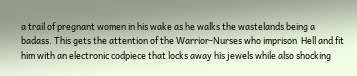a trail of pregnant women in his wake as he walks the wastelands being a badass. This gets the attention of the Warrior-Nurses who imprison  Hell and fit him with an electronic codpiece that locks away his jewels while also shocking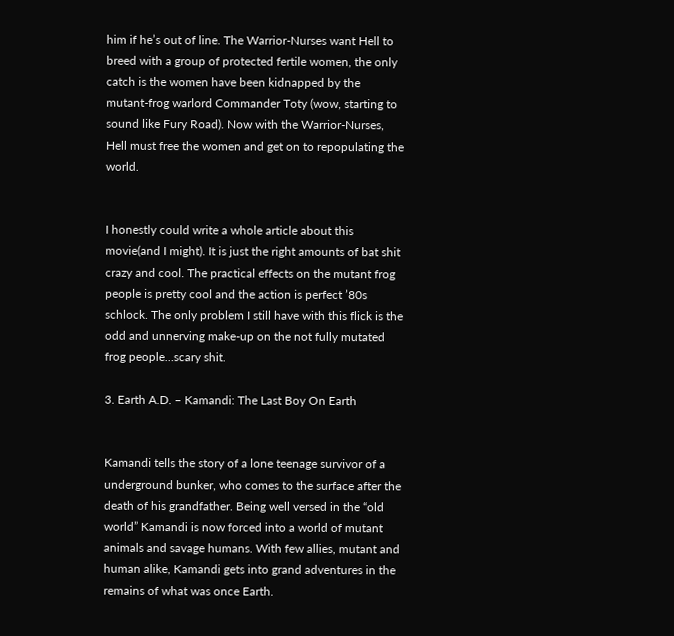him if he’s out of line. The Warrior-Nurses want Hell to breed with a group of protected fertile women, the only catch is the women have been kidnapped by the mutant-frog warlord Commander Toty (wow, starting to sound like Fury Road). Now with the Warrior-Nurses, Hell must free the women and get on to repopulating the world.


I honestly could write a whole article about this movie(and I might). It is just the right amounts of bat shit crazy and cool. The practical effects on the mutant frog people is pretty cool and the action is perfect ’80s schlock. The only problem I still have with this flick is the odd and unnerving make-up on the not fully mutated frog people…scary shit.

3. Earth A.D. – Kamandi: The Last Boy On Earth


Kamandi tells the story of a lone teenage survivor of a underground bunker, who comes to the surface after the death of his grandfather. Being well versed in the “old world” Kamandi is now forced into a world of mutant animals and savage humans. With few allies, mutant and human alike, Kamandi gets into grand adventures in the remains of what was once Earth.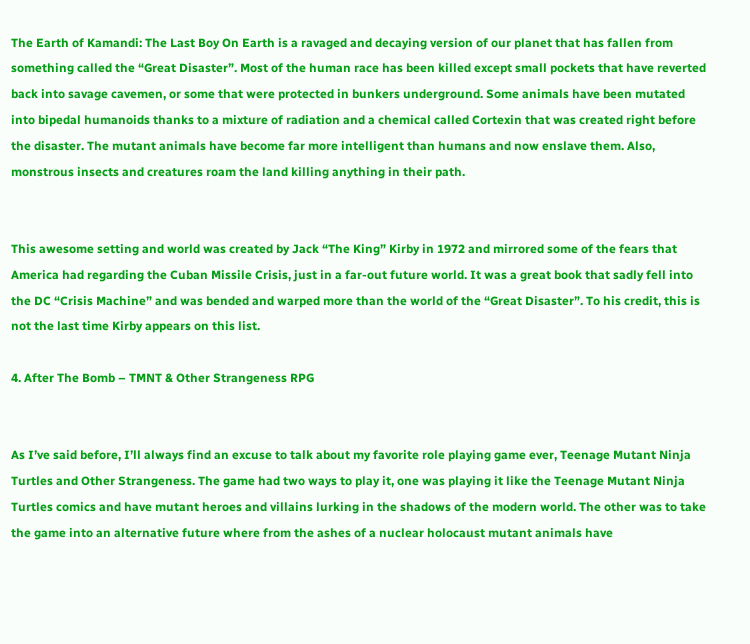The Earth of Kamandi: The Last Boy On Earth is a ravaged and decaying version of our planet that has fallen from something called the “Great Disaster”. Most of the human race has been killed except small pockets that have reverted back into savage cavemen, or some that were protected in bunkers underground. Some animals have been mutated into bipedal humanoids thanks to a mixture of radiation and a chemical called Cortexin that was created right before the disaster. The mutant animals have become far more intelligent than humans and now enslave them. Also, monstrous insects and creatures roam the land killing anything in their path.


This awesome setting and world was created by Jack “The King” Kirby in 1972 and mirrored some of the fears that America had regarding the Cuban Missile Crisis, just in a far-out future world. It was a great book that sadly fell into the DC “Crisis Machine” and was bended and warped more than the world of the “Great Disaster”. To his credit, this is not the last time Kirby appears on this list.

4. After The Bomb – TMNT & Other Strangeness RPG


As I’ve said before, I’ll always find an excuse to talk about my favorite role playing game ever, Teenage Mutant Ninja Turtles and Other Strangeness. The game had two ways to play it, one was playing it like the Teenage Mutant Ninja Turtles comics and have mutant heroes and villains lurking in the shadows of the modern world. The other was to take the game into an alternative future where from the ashes of a nuclear holocaust mutant animals have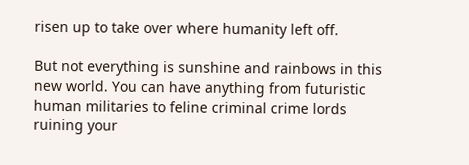risen up to take over where humanity left off.

But not everything is sunshine and rainbows in this new world. You can have anything from futuristic human militaries to feline criminal crime lords ruining your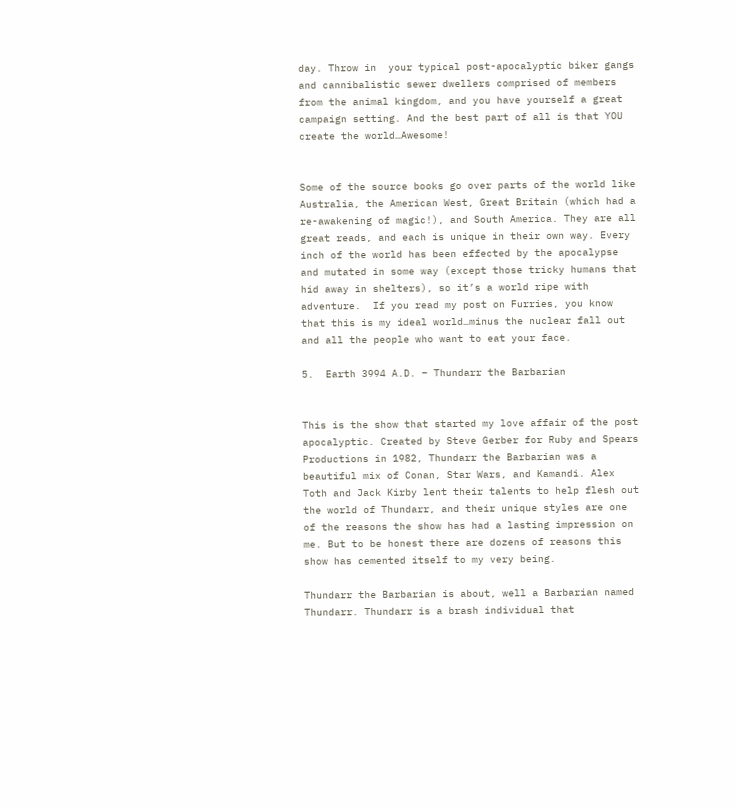day. Throw in  your typical post-apocalyptic biker gangs and cannibalistic sewer dwellers comprised of members from the animal kingdom, and you have yourself a great campaign setting. And the best part of all is that YOU create the world…Awesome!


Some of the source books go over parts of the world like Australia, the American West, Great Britain (which had a re-awakening of magic!), and South America. They are all great reads, and each is unique in their own way. Every inch of the world has been effected by the apocalypse and mutated in some way (except those tricky humans that hid away in shelters), so it’s a world ripe with adventure.  If you read my post on Furries, you know that this is my ideal world…minus the nuclear fall out and all the people who want to eat your face.

5.  Earth 3994 A.D. – Thundarr the Barbarian


This is the show that started my love affair of the post apocalyptic. Created by Steve Gerber for Ruby and Spears Productions in 1982, Thundarr the Barbarian was a beautiful mix of Conan, Star Wars, and Kamandi. Alex Toth and Jack Kirby lent their talents to help flesh out the world of Thundarr, and their unique styles are one of the reasons the show has had a lasting impression on me. But to be honest there are dozens of reasons this show has cemented itself to my very being.

Thundarr the Barbarian is about, well a Barbarian named Thundarr. Thundarr is a brash individual that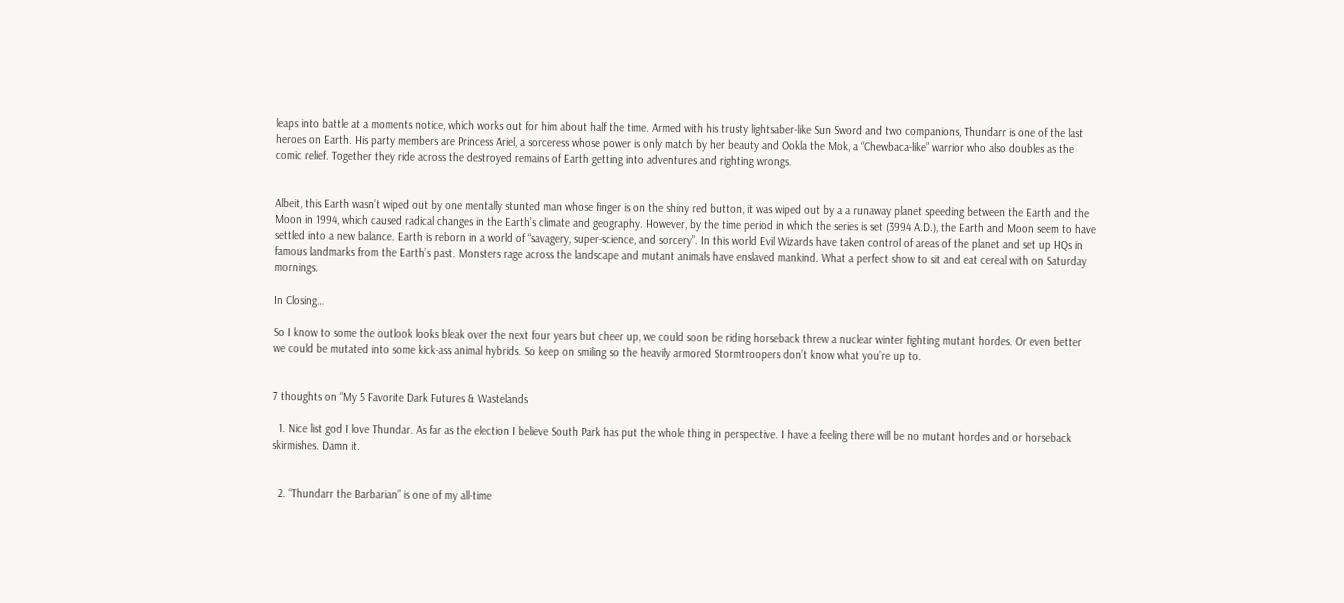leaps into battle at a moments notice, which works out for him about half the time. Armed with his trusty lightsaber-like Sun Sword and two companions, Thundarr is one of the last heroes on Earth. His party members are Princess Ariel, a sorceress whose power is only match by her beauty and Ookla the Mok, a “Chewbaca-like” warrior who also doubles as the comic relief. Together they ride across the destroyed remains of Earth getting into adventures and righting wrongs.


Albeit, this Earth wasn’t wiped out by one mentally stunted man whose finger is on the shiny red button, it was wiped out by a a runaway planet speeding between the Earth and the Moon in 1994, which caused radical changes in the Earth’s climate and geography. However, by the time period in which the series is set (3994 A.D.), the Earth and Moon seem to have settled into a new balance. Earth is reborn in a world of “savagery, super-science, and sorcery”. In this world Evil Wizards have taken control of areas of the planet and set up HQs in famous landmarks from the Earth’s past. Monsters rage across the landscape and mutant animals have enslaved mankind. What a perfect show to sit and eat cereal with on Saturday mornings.

In Closing…

So I know to some the outlook looks bleak over the next four years but cheer up, we could soon be riding horseback threw a nuclear winter fighting mutant hordes. Or even better we could be mutated into some kick-ass animal hybrids. So keep on smiling so the heavily armored Stormtroopers don’t know what you’re up to.


7 thoughts on “My 5 Favorite Dark Futures & Wastelands

  1. Nice list god I love Thundar. As far as the election I believe South Park has put the whole thing in perspective. I have a feeling there will be no mutant hordes and or horseback skirmishes. Damn it.


  2. “Thundarr the Barbarian” is one of my all-time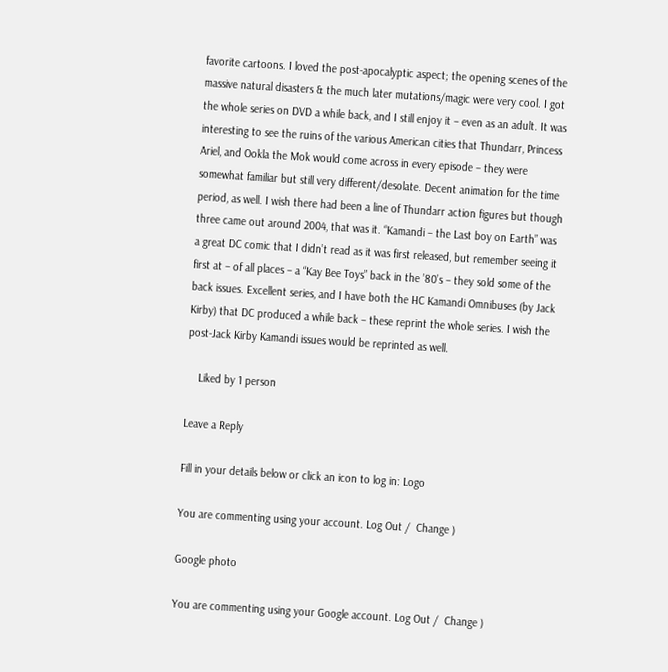favorite cartoons. I loved the post-apocalyptic aspect; the opening scenes of the massive natural disasters & the much later mutations/magic were very cool. I got the whole series on DVD a while back, and I still enjoy it – even as an adult. It was interesting to see the ruins of the various American cities that Thundarr, Princess Ariel, and Ookla the Mok would come across in every episode – they were somewhat familiar but still very different/desolate. Decent animation for the time period, as well. I wish there had been a line of Thundarr action figures but though three came out around 2004, that was it. “Kamandi – the Last boy on Earth” was a great DC comic that I didn’t read as it was first released, but remember seeing it first at – of all places – a “Kay Bee Toys” back in the ’80’s – they sold some of the back issues. Excellent series, and I have both the HC Kamandi Omnibuses (by Jack Kirby) that DC produced a while back – these reprint the whole series. I wish the post-Jack Kirby Kamandi issues would be reprinted as well.

    Liked by 1 person

Leave a Reply

Fill in your details below or click an icon to log in: Logo

You are commenting using your account. Log Out /  Change )

Google photo

You are commenting using your Google account. Log Out /  Change )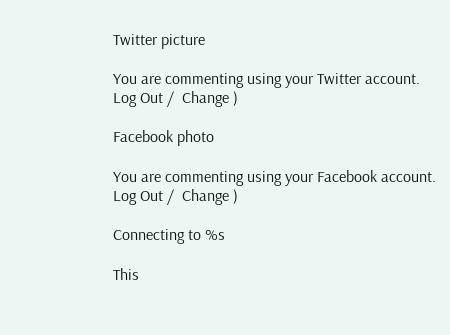Twitter picture

You are commenting using your Twitter account. Log Out /  Change )

Facebook photo

You are commenting using your Facebook account. Log Out /  Change )

Connecting to %s

This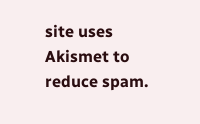site uses Akismet to reduce spam.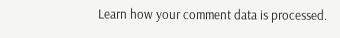Learn how your comment data is processed.